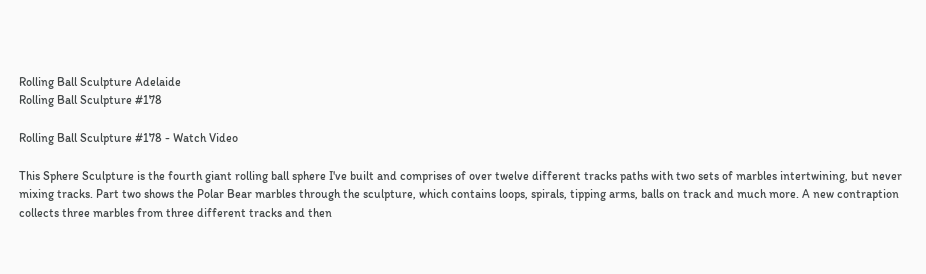Rolling Ball Sculpture Adelaide
Rolling Ball Sculpture #178

Rolling Ball Sculpture #178 - Watch Video

This Sphere Sculpture is the fourth giant rolling ball sphere I've built and comprises of over twelve different tracks paths with two sets of marbles intertwining, but never mixing tracks. Part two shows the Polar Bear marbles through the sculpture, which contains loops, spirals, tipping arms, balls on track and much more. A new contraption collects three marbles from three different tracks and then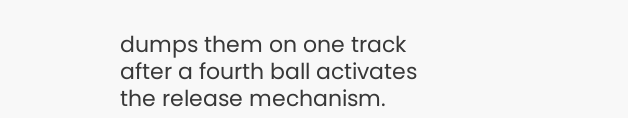dumps them on one track after a fourth ball activates the release mechanism.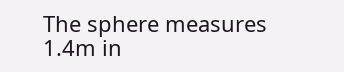The sphere measures 1.4m in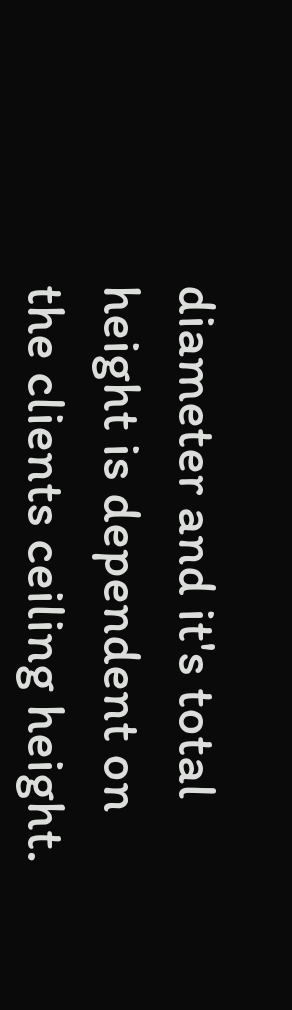diameter and it's total height is dependent on the clients ceiling height.